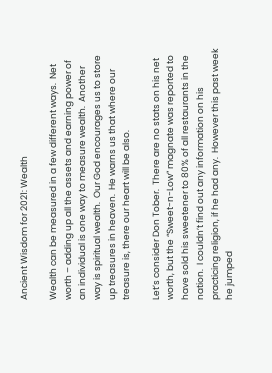Ancient Wisdom for 2021: Wealth

Wealth can be measured in a few different ways.  Net worth – adding up all the assets and earning power of an individual is one way to measure wealth.  Another way is spiritual wealth.  Our God encourages us to store up treasures in heaven.  He warns us that where our treasure is, there our heart will be also.

Let’s consider Don Tober.  There are no stats on his net worth, but the “Sweet-n-Low” magnate was reported to have sold his sweetener to 80% of all restaurants in the nation.  I couldn’t find out any information on his practicing religion, if he had any.  However this past week he jumped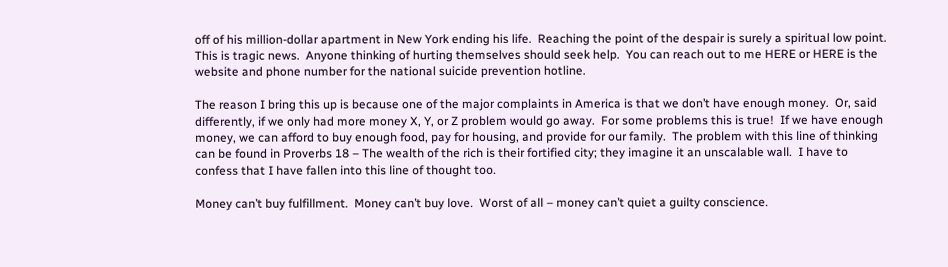off of his million-dollar apartment in New York ending his life.  Reaching the point of the despair is surely a spiritual low point.  This is tragic news.  Anyone thinking of hurting themselves should seek help.  You can reach out to me HERE or HERE is the website and phone number for the national suicide prevention hotline.

The reason I bring this up is because one of the major complaints in America is that we don’t have enough money.  Or, said differently, if we only had more money X, Y, or Z problem would go away.  For some problems this is true!  If we have enough money, we can afford to buy enough food, pay for housing, and provide for our family.  The problem with this line of thinking can be found in Proverbs 18 – The wealth of the rich is their fortified city; they imagine it an unscalable wall.  I have to confess that I have fallen into this line of thought too.

Money can’t buy fulfillment.  Money can’t buy love.  Worst of all – money can’t quiet a guilty conscience.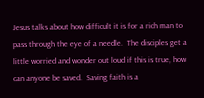Jesus talks about how difficult it is for a rich man to pass through the eye of a needle.  The disciples get a little worried and wonder out loud if this is true, how can anyone be saved.  Saving faith is a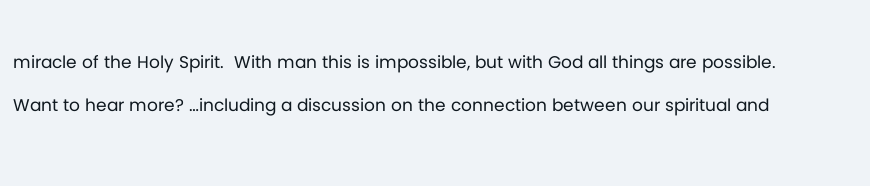miracle of the Holy Spirit.  With man this is impossible, but with God all things are possible.

Want to hear more? …including a discussion on the connection between our spiritual and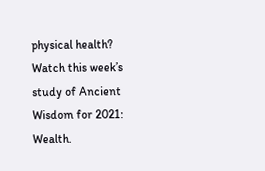physical health?  Watch this week’s study of Ancient Wisdom for 2021: Wealth.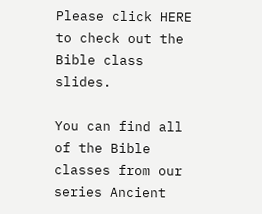Please click HERE to check out the Bible class slides.

You can find all of the Bible classes from our series Ancient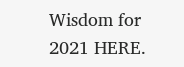Wisdom for 2021 HERE.